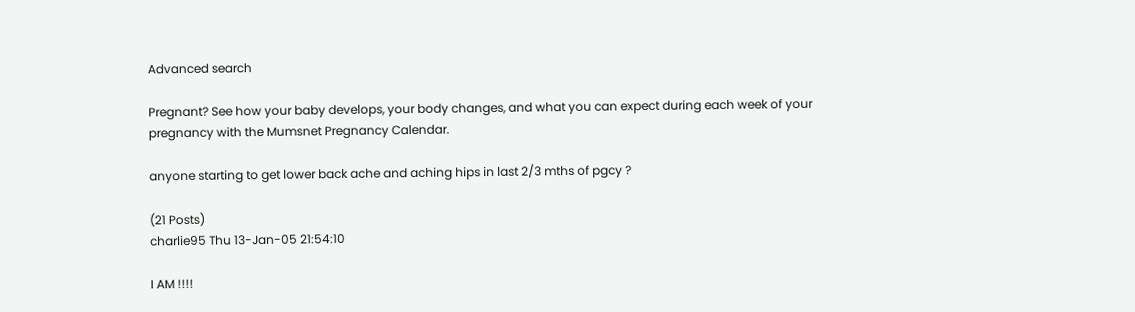Advanced search

Pregnant? See how your baby develops, your body changes, and what you can expect during each week of your pregnancy with the Mumsnet Pregnancy Calendar.

anyone starting to get lower back ache and aching hips in last 2/3 mths of pgcy ?

(21 Posts)
charlie95 Thu 13-Jan-05 21:54:10

I AM !!!!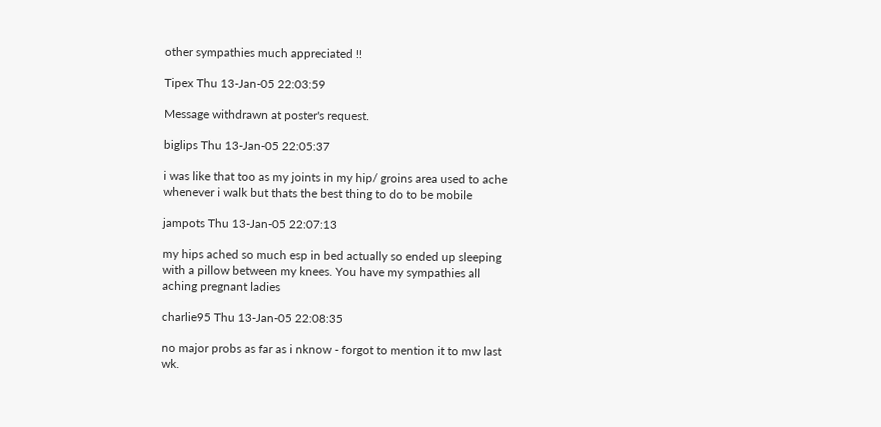other sympathies much appreciated !!

Tipex Thu 13-Jan-05 22:03:59

Message withdrawn at poster's request.

biglips Thu 13-Jan-05 22:05:37

i was like that too as my joints in my hip/ groins area used to ache whenever i walk but thats the best thing to do to be mobile

jampots Thu 13-Jan-05 22:07:13

my hips ached so much esp in bed actually so ended up sleeping with a pillow between my knees. You have my sympathies all aching pregnant ladies

charlie95 Thu 13-Jan-05 22:08:35

no major probs as far as i nknow - forgot to mention it to mw last wk.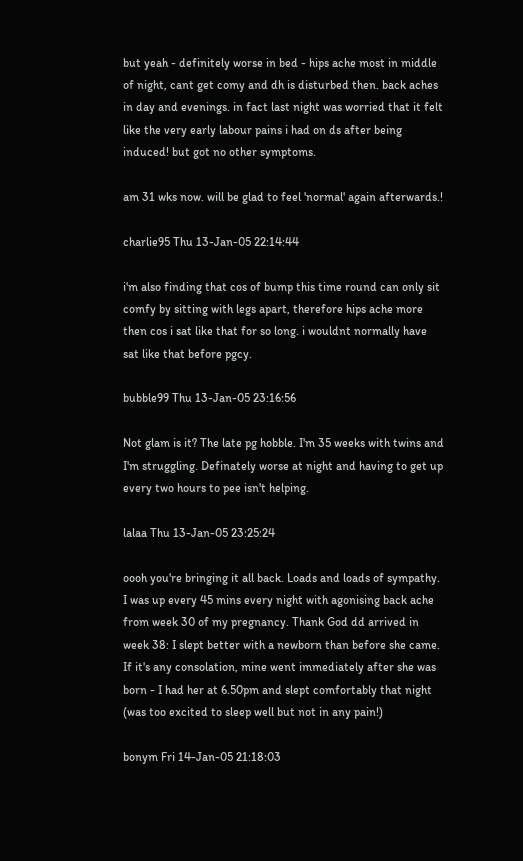but yeah - definitely worse in bed - hips ache most in middle of night, cant get comy and dh is disturbed then. back aches in day and evenings. in fact last night was worried that it felt like the very early labour pains i had on ds after being induced! but got no other symptoms.

am 31 wks now. will be glad to feel 'normal' again afterwards.!

charlie95 Thu 13-Jan-05 22:14:44

i'm also finding that cos of bump this time round can only sit comfy by sitting with legs apart, therefore hips ache more then cos i sat like that for so long. i wouldnt normally have sat like that before pgcy.

bubble99 Thu 13-Jan-05 23:16:56

Not glam is it? The late pg hobble. I'm 35 weeks with twins and I'm struggling. Definately worse at night and having to get up every two hours to pee isn't helping.

lalaa Thu 13-Jan-05 23:25:24

oooh you're bringing it all back. Loads and loads of sympathy. I was up every 45 mins every night with agonising back ache from week 30 of my pregnancy. Thank God dd arrived in week 38: I slept better with a newborn than before she came. If it's any consolation, mine went immediately after she was born - I had her at 6.50pm and slept comfortably that night (was too excited to sleep well but not in any pain!)

bonym Fri 14-Jan-05 21:18:03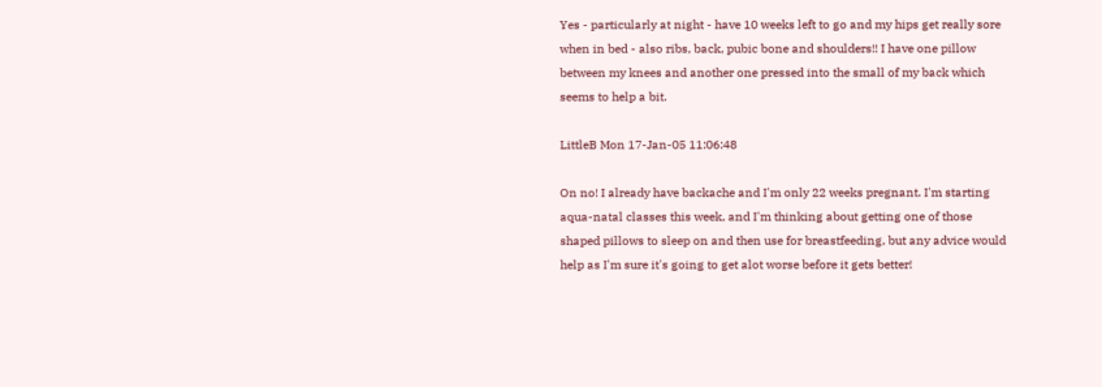Yes - particularly at night - have 10 weeks left to go and my hips get really sore when in bed - also ribs, back, pubic bone and shoulders!! I have one pillow between my knees and another one pressed into the small of my back which seems to help a bit.

LittleB Mon 17-Jan-05 11:06:48

On no! I already have backache and I'm only 22 weeks pregnant. I'm starting aqua-natal classes this week, and I'm thinking about getting one of those shaped pillows to sleep on and then use for breastfeeding, but any advice would help as I'm sure it's going to get alot worse before it gets better!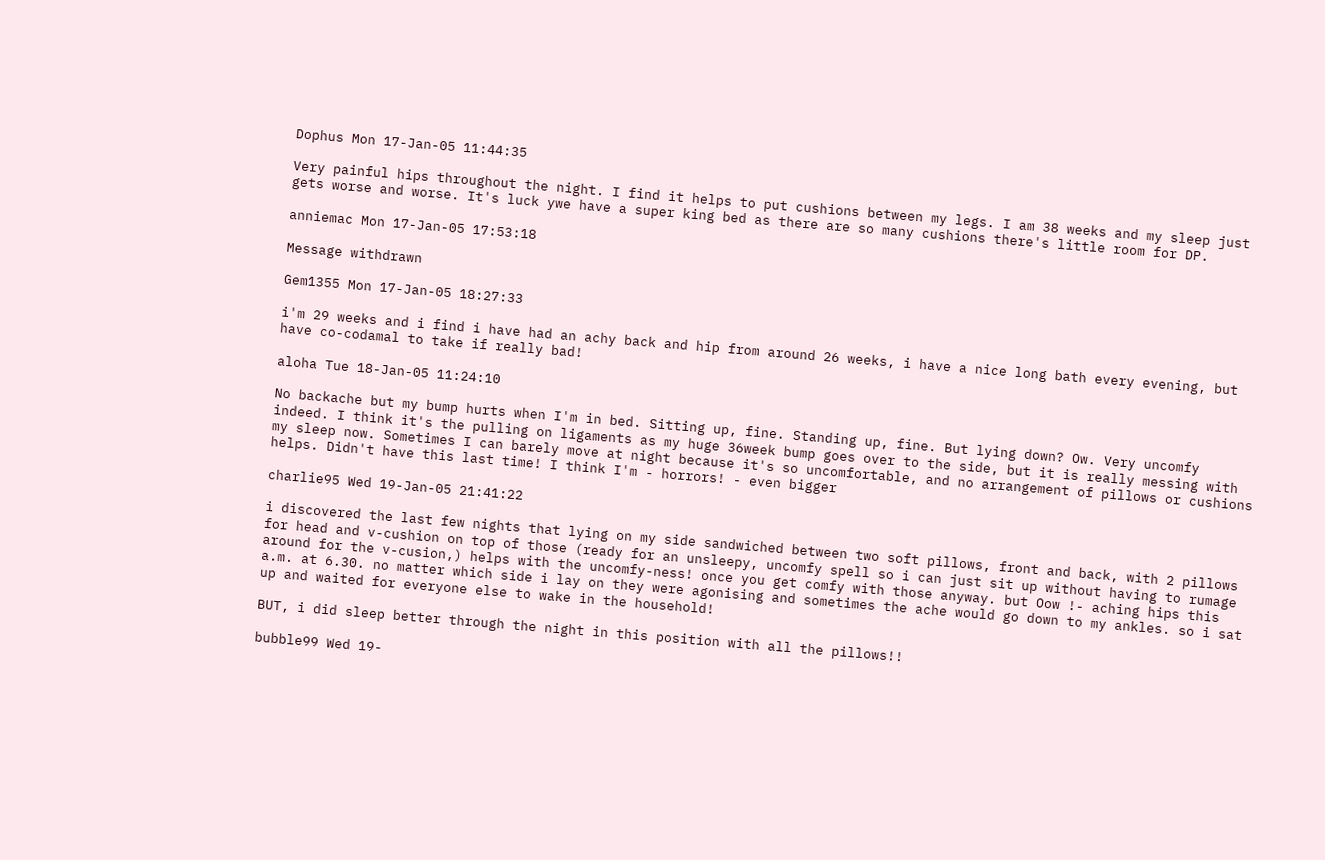Dophus Mon 17-Jan-05 11:44:35

Very painful hips throughout the night. I find it helps to put cushions between my legs. I am 38 weeks and my sleep just gets worse and worse. It's luck ywe have a super king bed as there are so many cushions there's little room for DP.

anniemac Mon 17-Jan-05 17:53:18

Message withdrawn

Gem1355 Mon 17-Jan-05 18:27:33

i'm 29 weeks and i find i have had an achy back and hip from around 26 weeks, i have a nice long bath every evening, but have co-codamal to take if really bad!

aloha Tue 18-Jan-05 11:24:10

No backache but my bump hurts when I'm in bed. Sitting up, fine. Standing up, fine. But lying down? Ow. Very uncomfy indeed. I think it's the pulling on ligaments as my huge 36week bump goes over to the side, but it is really messing with my sleep now. Sometimes I can barely move at night because it's so uncomfortable, and no arrangement of pillows or cushions helps. Didn't have this last time! I think I'm - horrors! - even bigger

charlie95 Wed 19-Jan-05 21:41:22

i discovered the last few nights that lying on my side sandwiched between two soft pillows, front and back, with 2 pillows for head and v-cushion on top of those (ready for an unsleepy, uncomfy spell so i can just sit up without having to rumage around for the v-cusion,) helps with the uncomfy-ness! once you get comfy with those anyway. but Oow !- aching hips this a.m. at 6.30. no matter which side i lay on they were agonising and sometimes the ache would go down to my ankles. so i sat up and waited for everyone else to wake in the household!

BUT, i did sleep better through the night in this position with all the pillows!!

bubble99 Wed 19-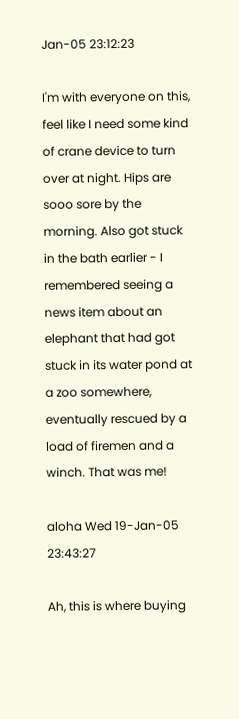Jan-05 23:12:23

I'm with everyone on this, feel like I need some kind of crane device to turn over at night. Hips are sooo sore by the morning. Also got stuck in the bath earlier - I remembered seeing a news item about an elephant that had got stuck in its water pond at a zoo somewhere, eventually rescued by a load of firemen and a winch. That was me!

aloha Wed 19-Jan-05 23:43:27

Ah, this is where buying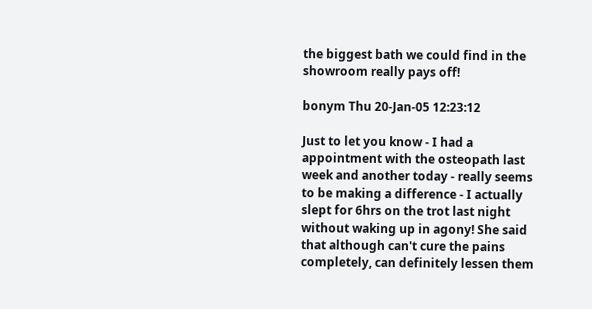the biggest bath we could find in the showroom really pays off!

bonym Thu 20-Jan-05 12:23:12

Just to let you know - I had a appointment with the osteopath last week and another today - really seems to be making a difference - I actually slept for 6hrs on the trot last night without waking up in agony! She said that although can't cure the pains completely, can definitely lessen them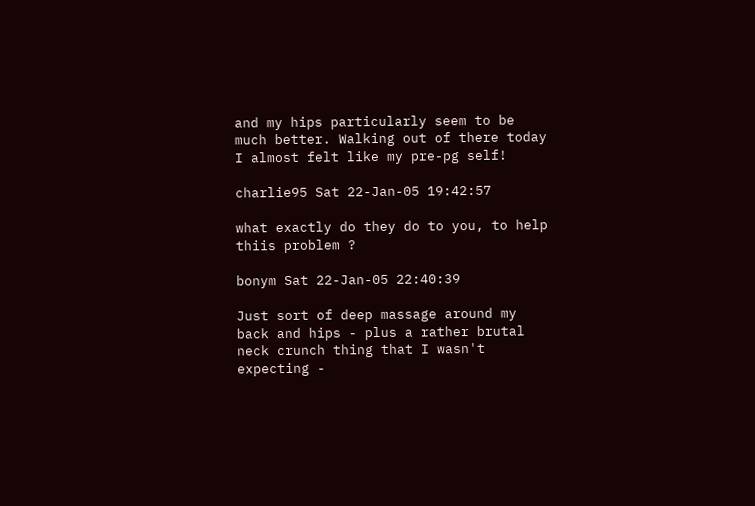and my hips particularly seem to be much better. Walking out of there today I almost felt like my pre-pg self!

charlie95 Sat 22-Jan-05 19:42:57

what exactly do they do to you, to help thiis problem ?

bonym Sat 22-Jan-05 22:40:39

Just sort of deep massage around my back and hips - plus a rather brutal neck crunch thing that I wasn't expecting -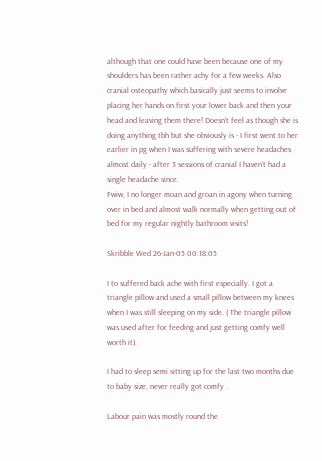although that one could have been because one of my shoulders has been rather achy for a few weeks. Also cranial osteopathy which basically just seems to involve placing her hands on first your lower back and then your head and leaving them there! Doesn't feel as though she is doing anything tbh but she obviously is - I first went to her earlier in pg when I was suffering with severe headaches almost daily - after 3 sessions of cranial I haven't had a single headache since.
Fwiw, I no longer moan and groan in agony when turning over in bed and almost walk normally when getting out of bed for my regular nightly bathroom visits!

Skribble Wed 26-Jan-05 00:18:05

I to suffered back ache with first especially. I got a triangle pillow and used a small pillow between my knees when I was still sleeping on my side. ( The triangle pillow was used after for feeding and just getting comfy well worth it).

I had to sleep semi sitting up for the last two months due to baby size, never really got comfy .

Labour pain was mostly round the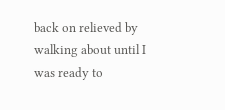back on relieved by walking about until I was ready to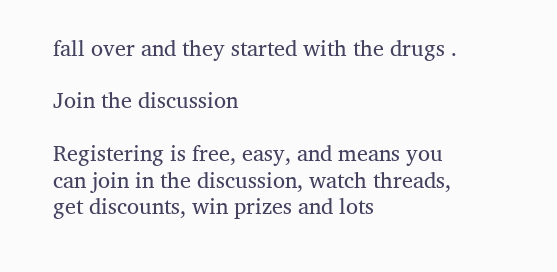fall over and they started with the drugs .

Join the discussion

Registering is free, easy, and means you can join in the discussion, watch threads, get discounts, win prizes and lots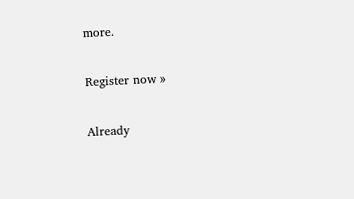more.

Register now »

Already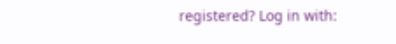registered? Log in with: